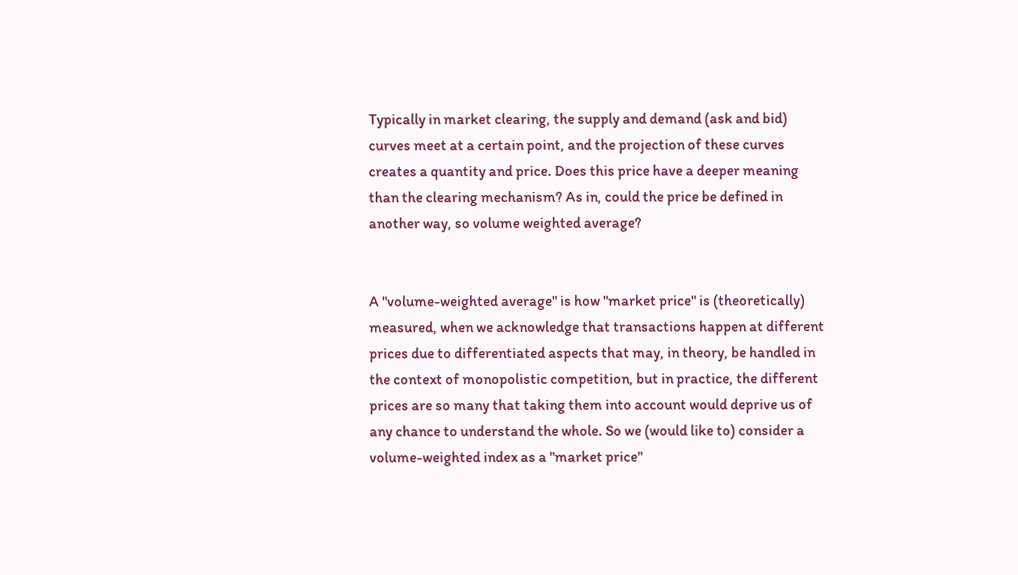Typically in market clearing, the supply and demand (ask and bid) curves meet at a certain point, and the projection of these curves creates a quantity and price. Does this price have a deeper meaning than the clearing mechanism? As in, could the price be defined in another way, so volume weighted average?


A "volume-weighted average" is how "market price" is (theoretically) measured, when we acknowledge that transactions happen at different prices due to differentiated aspects that may, in theory, be handled in the context of monopolistic competition, but in practice, the different prices are so many that taking them into account would deprive us of any chance to understand the whole. So we (would like to) consider a volume-weighted index as a "market price"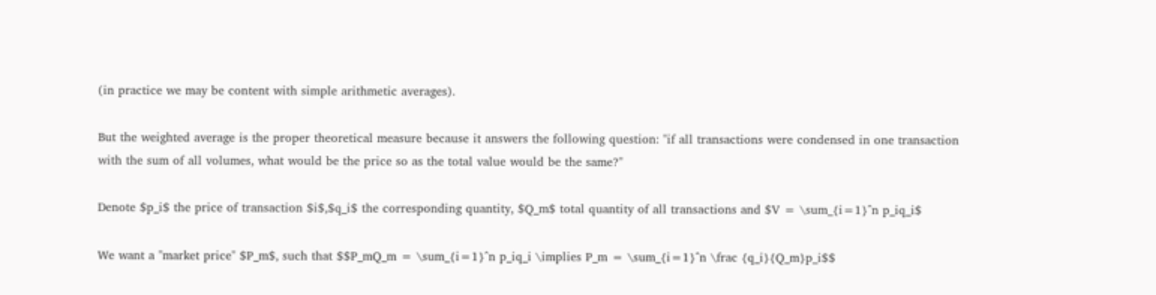(in practice we may be content with simple arithmetic averages).

But the weighted average is the proper theoretical measure because it answers the following question: "if all transactions were condensed in one transaction with the sum of all volumes, what would be the price so as the total value would be the same?"

Denote $p_i$ the price of transaction $i$,$q_i$ the corresponding quantity, $Q_m$ total quantity of all transactions and $V = \sum_{i=1}^n p_iq_i$

We want a "market price" $P_m$, such that $$P_mQ_m = \sum_{i=1}^n p_iq_i \implies P_m = \sum_{i=1}^n \frac {q_i}{Q_m}p_i$$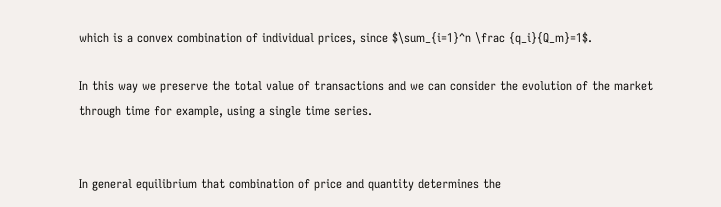which is a convex combination of individual prices, since $\sum_{i=1}^n \frac {q_i}{Q_m}=1$.

In this way we preserve the total value of transactions and we can consider the evolution of the market through time for example, using a single time series.


In general equilibrium that combination of price and quantity determines the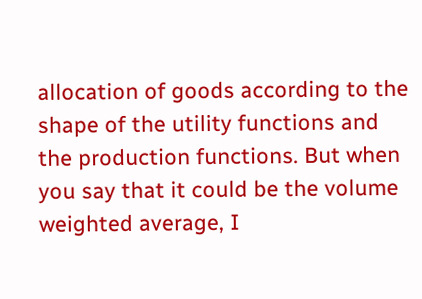allocation of goods according to the shape of the utility functions and the production functions. But when you say that it could be the volume weighted average, I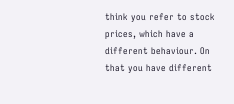think you refer to stock prices, which have a different behaviour. On that you have different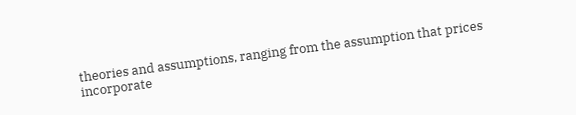theories and assumptions, ranging from the assumption that prices incorporate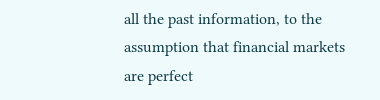all the past information, to the assumption that financial markets are perfect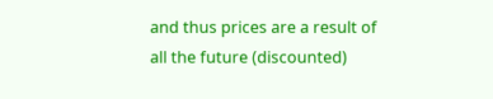and thus prices are a result of all the future (discounted)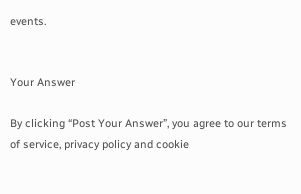events.


Your Answer

By clicking “Post Your Answer”, you agree to our terms of service, privacy policy and cookie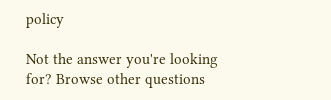policy

Not the answer you're looking for? Browse other questions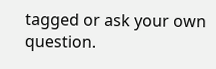tagged or ask your own question.